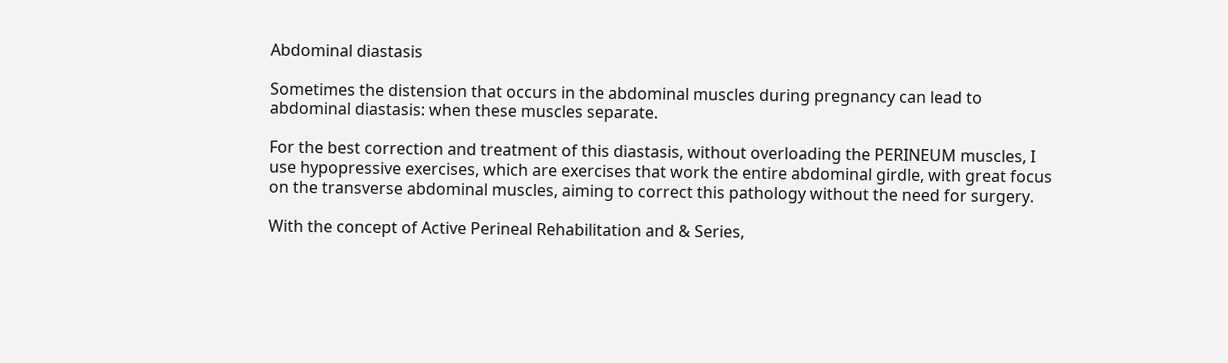Abdominal diastasis

Sometimes the distension that occurs in the abdominal muscles during pregnancy can lead to abdominal diastasis: when these muscles separate.

For the best correction and treatment of this diastasis, without overloading the PERINEUM muscles, I use hypopressive exercises, which are exercises that work the entire abdominal girdle, with great focus on the transverse abdominal muscles, aiming to correct this pathology without the need for surgery.

With the concept of Active Perineal Rehabilitation and & Series,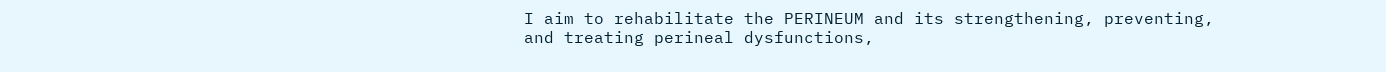I aim to rehabilitate the PERINEUM and its strengthening, preventing, and treating perineal dysfunctions,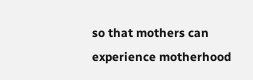so that mothers can experience motherhood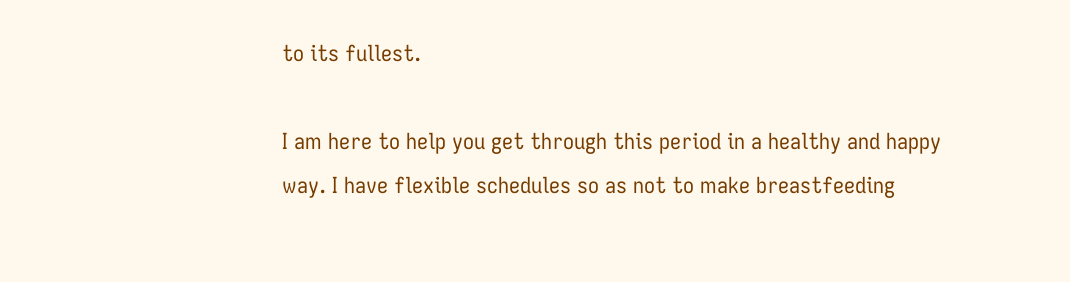to its fullest.

I am here to help you get through this period in a healthy and happy way. I have flexible schedules so as not to make breastfeeding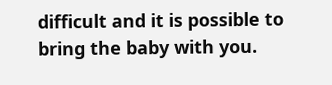difficult and it is possible to bring the baby with you.